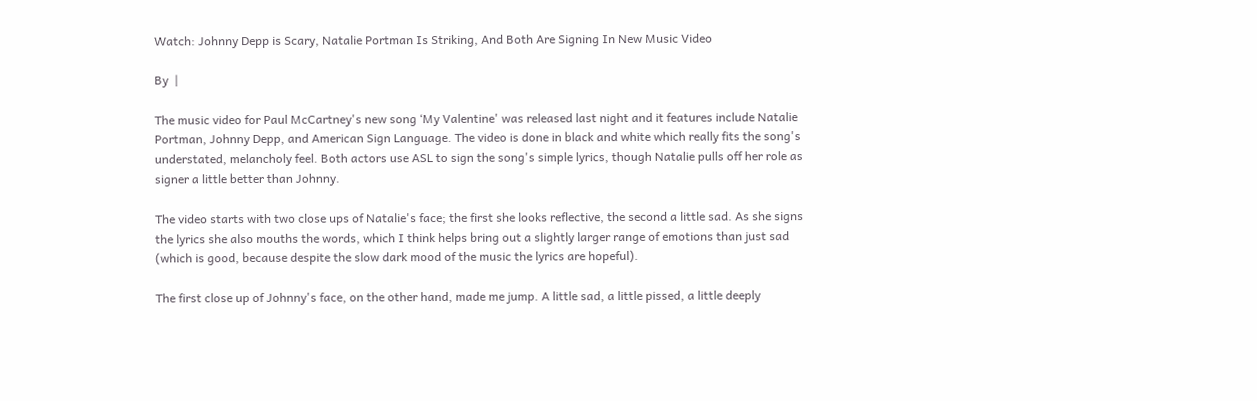Watch: Johnny Depp is Scary, Natalie Portman Is Striking, And Both Are Signing In New Music Video

By  |

The music video for Paul McCartney's new song ‘My Valentine' was released last night and it features include Natalie Portman, Johnny Depp, and American Sign Language. The video is done in black and white which really fits the song's understated, melancholy feel. Both actors use ASL to sign the song's simple lyrics, though Natalie pulls off her role as signer a little better than Johnny.

The video starts with two close ups of Natalie's face; the first she looks reflective, the second a little sad. As she signs the lyrics she also mouths the words, which I think helps bring out a slightly larger range of emotions than just sad (which is good, because despite the slow dark mood of the music the lyrics are hopeful).

The first close up of Johnny's face, on the other hand, made me jump. A little sad, a little pissed, a little deeply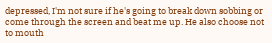depressed, I'm not sure if he's going to break down sobbing or come through the screen and beat me up. He also choose not to mouth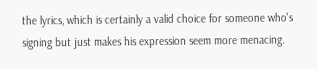the lyrics, which is certainly a valid choice for someone who's signing but just makes his expression seem more menacing.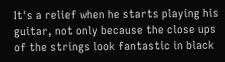It's a relief when he starts playing his guitar, not only because the close ups of the strings look fantastic in black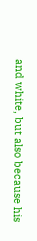and white, but also because his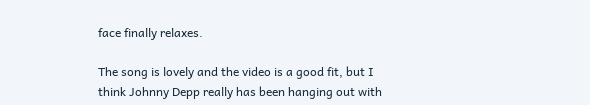face finally relaxes.

The song is lovely and the video is a good fit, but I think Johnny Depp really has been hanging out with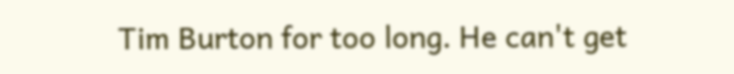Tim Burton for too long. He can't get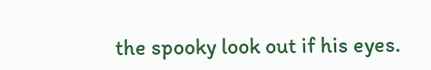the spooky look out if his eyes.